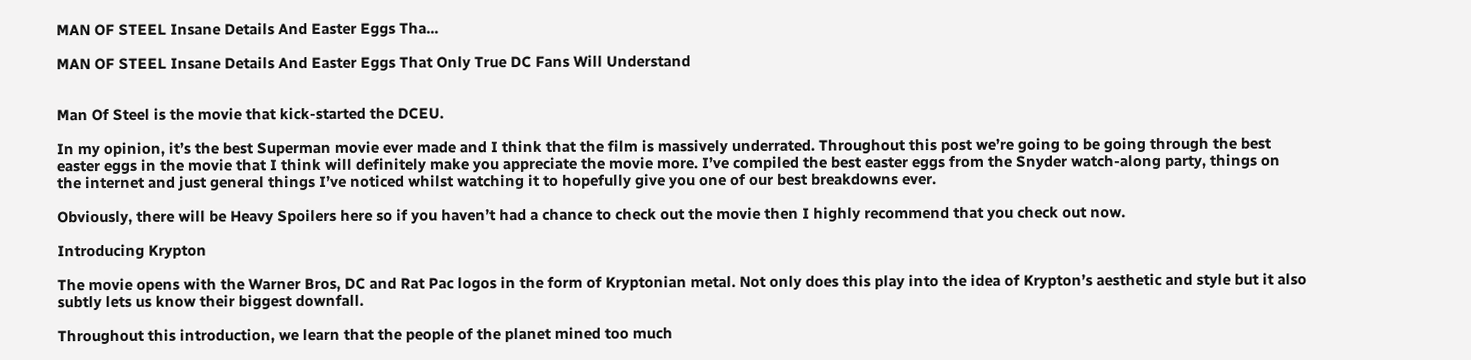MAN OF STEEL Insane Details And Easter Eggs Tha...

MAN OF STEEL Insane Details And Easter Eggs That Only True DC Fans Will Understand


Man Of Steel is the movie that kick-started the DCEU.

In my opinion, it’s the best Superman movie ever made and I think that the film is massively underrated. Throughout this post we’re going to be going through the best easter eggs in the movie that I think will definitely make you appreciate the movie more. I’ve compiled the best easter eggs from the Snyder watch-along party, things on the internet and just general things I’ve noticed whilst watching it to hopefully give you one of our best breakdowns ever.

Obviously, there will be Heavy Spoilers here so if you haven’t had a chance to check out the movie then I highly recommend that you check out now.

Introducing Krypton

The movie opens with the Warner Bros, DC and Rat Pac logos in the form of Kryptonian metal. Not only does this play into the idea of Krypton’s aesthetic and style but it also subtly lets us know their biggest downfall.

Throughout this introduction, we learn that the people of the planet mined too much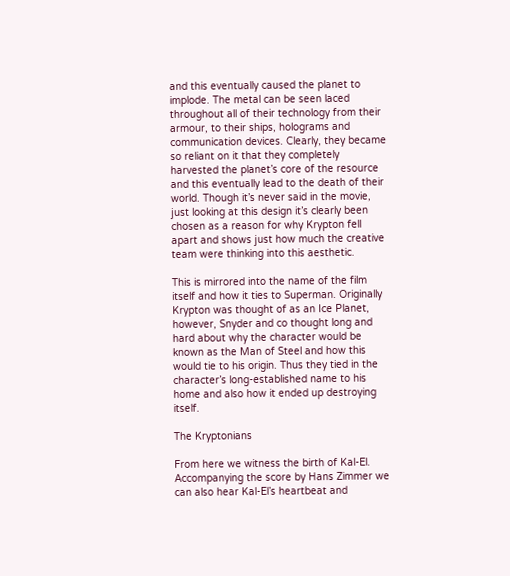and this eventually caused the planet to implode. The metal can be seen laced throughout all of their technology from their armour, to their ships, holograms and communication devices. Clearly, they became so reliant on it that they completely harvested the planet’s core of the resource and this eventually lead to the death of their world. Though it’s never said in the movie, just looking at this design it’s clearly been chosen as a reason for why Krypton fell apart and shows just how much the creative team were thinking into this aesthetic.

This is mirrored into the name of the film itself and how it ties to Superman. Originally Krypton was thought of as an Ice Planet, however, Snyder and co thought long and hard about why the character would be known as the Man of Steel and how this would tie to his origin. Thus they tied in the character’s long-established name to his home and also how it ended up destroying itself.

The Kryptonians

From here we witness the birth of Kal-El. Accompanying the score by Hans Zimmer we can also hear Kal-El’s heartbeat and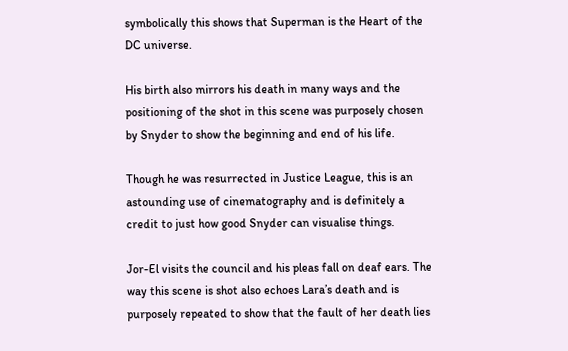symbolically this shows that Superman is the Heart of the DC universe.

His birth also mirrors his death in many ways and the positioning of the shot in this scene was purposely chosen by Snyder to show the beginning and end of his life.

Though he was resurrected in Justice League, this is an astounding use of cinematography and is definitely a credit to just how good Snyder can visualise things.

Jor-El visits the council and his pleas fall on deaf ears. The way this scene is shot also echoes Lara’s death and is purposely repeated to show that the fault of her death lies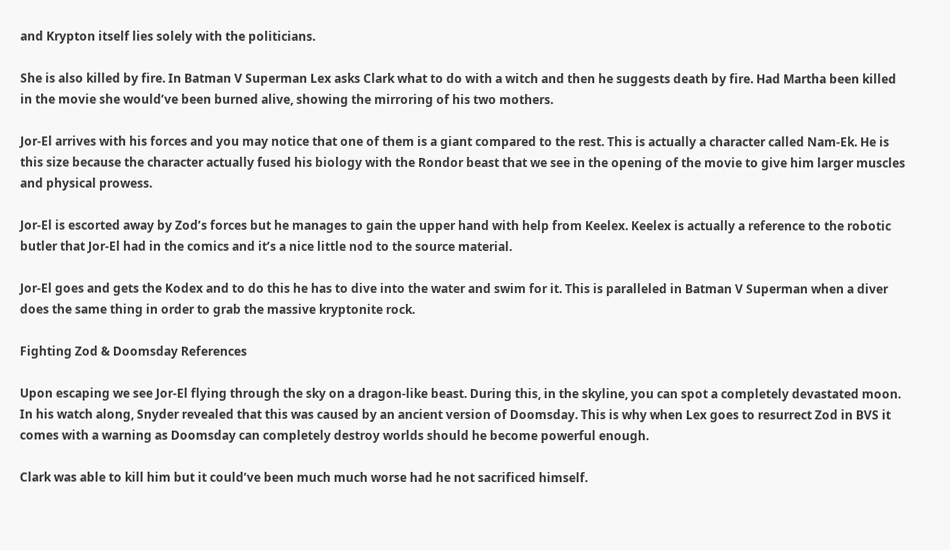and Krypton itself lies solely with the politicians.

She is also killed by fire. In Batman V Superman Lex asks Clark what to do with a witch and then he suggests death by fire. Had Martha been killed in the movie she would’ve been burned alive, showing the mirroring of his two mothers.

Jor-El arrives with his forces and you may notice that one of them is a giant compared to the rest. This is actually a character called Nam-Ek. He is this size because the character actually fused his biology with the Rondor beast that we see in the opening of the movie to give him larger muscles and physical prowess.

Jor-El is escorted away by Zod’s forces but he manages to gain the upper hand with help from Keelex. Keelex is actually a reference to the robotic butler that Jor-El had in the comics and it’s a nice little nod to the source material.

Jor-El goes and gets the Kodex and to do this he has to dive into the water and swim for it. This is paralleled in Batman V Superman when a diver does the same thing in order to grab the massive kryptonite rock.

Fighting Zod & Doomsday References

Upon escaping we see Jor-El flying through the sky on a dragon-like beast. During this, in the skyline, you can spot a completely devastated moon. In his watch along, Snyder revealed that this was caused by an ancient version of Doomsday. This is why when Lex goes to resurrect Zod in BVS it comes with a warning as Doomsday can completely destroy worlds should he become powerful enough.

Clark was able to kill him but it could’ve been much much worse had he not sacrificed himself.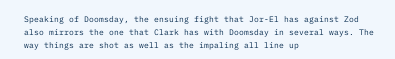Speaking of Doomsday, the ensuing fight that Jor-El has against Zod also mirrors the one that Clark has with Doomsday in several ways. The way things are shot as well as the impaling all line up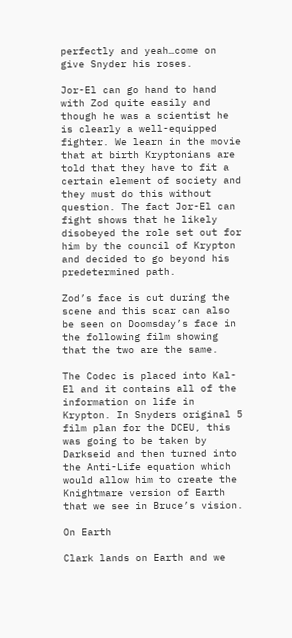perfectly and yeah…come on give Snyder his roses.

Jor-El can go hand to hand with Zod quite easily and though he was a scientist he is clearly a well-equipped fighter. We learn in the movie that at birth Kryptonians are told that they have to fit a certain element of society and they must do this without question. The fact Jor-El can fight shows that he likely disobeyed the role set out for him by the council of Krypton and decided to go beyond his predetermined path.

Zod’s face is cut during the scene and this scar can also be seen on Doomsday’s face in the following film showing that the two are the same.

The Codec is placed into Kal-El and it contains all of the information on life in Krypton. In Snyders original 5 film plan for the DCEU, this was going to be taken by Darkseid and then turned into the Anti-Life equation which would allow him to create the Knightmare version of Earth that we see in Bruce’s vision.

On Earth

Clark lands on Earth and we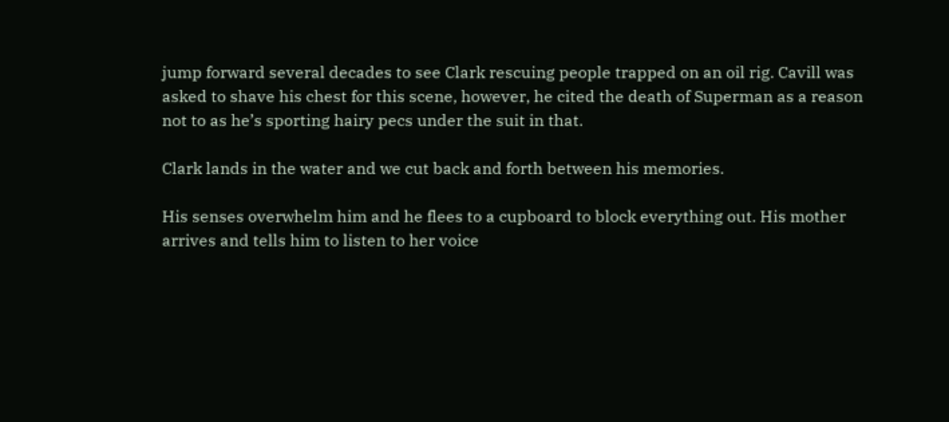jump forward several decades to see Clark rescuing people trapped on an oil rig. Cavill was asked to shave his chest for this scene, however, he cited the death of Superman as a reason not to as he’s sporting hairy pecs under the suit in that.

Clark lands in the water and we cut back and forth between his memories.

His senses overwhelm him and he flees to a cupboard to block everything out. His mother arrives and tells him to listen to her voice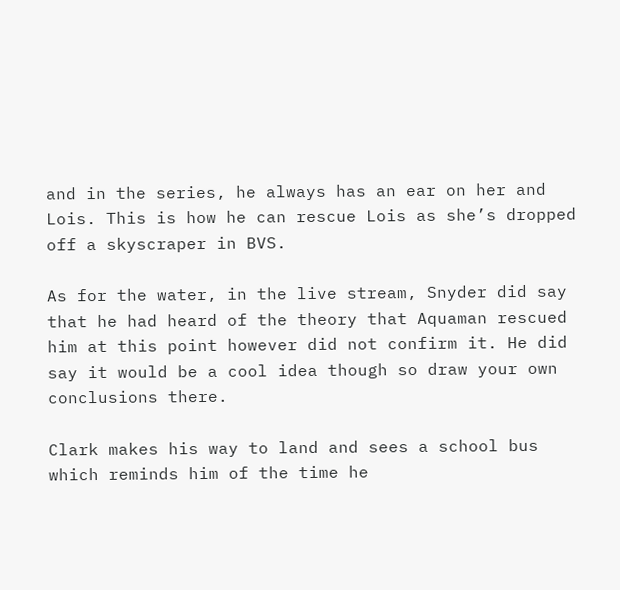and in the series, he always has an ear on her and Lois. This is how he can rescue Lois as she’s dropped off a skyscraper in BVS.

As for the water, in the live stream, Snyder did say that he had heard of the theory that Aquaman rescued him at this point however did not confirm it. He did say it would be a cool idea though so draw your own conclusions there.

Clark makes his way to land and sees a school bus which reminds him of the time he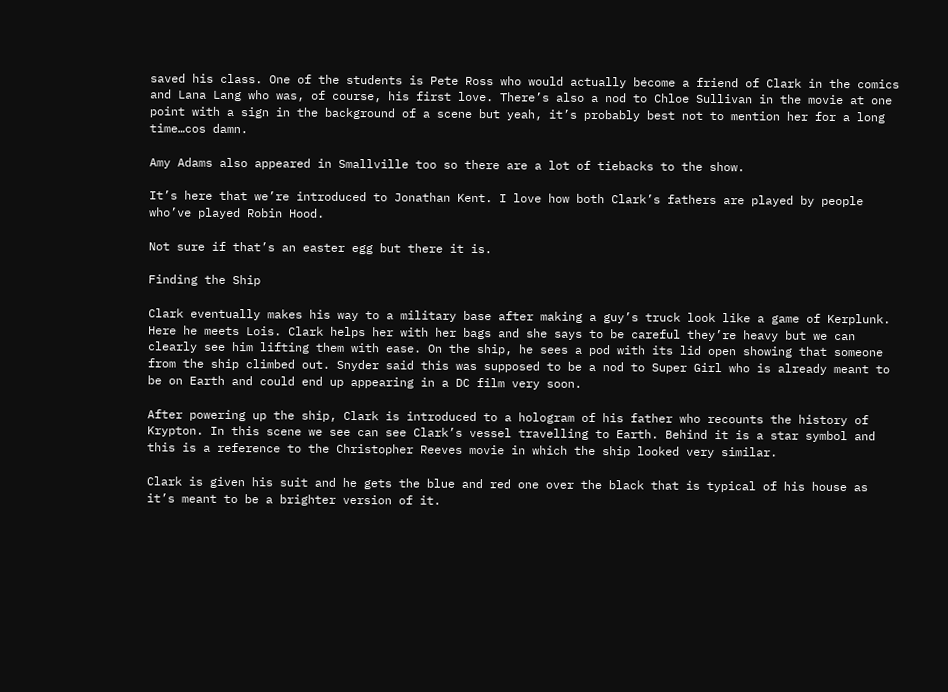saved his class. One of the students is Pete Ross who would actually become a friend of Clark in the comics and Lana Lang who was, of course, his first love. There’s also a nod to Chloe Sullivan in the movie at one point with a sign in the background of a scene but yeah, it’s probably best not to mention her for a long time…cos damn.

Amy Adams also appeared in Smallville too so there are a lot of tiebacks to the show.

It’s here that we’re introduced to Jonathan Kent. I love how both Clark’s fathers are played by people who’ve played Robin Hood.

Not sure if that’s an easter egg but there it is.

Finding the Ship

Clark eventually makes his way to a military base after making a guy’s truck look like a game of Kerplunk. Here he meets Lois. Clark helps her with her bags and she says to be careful they’re heavy but we can clearly see him lifting them with ease. On the ship, he sees a pod with its lid open showing that someone from the ship climbed out. Snyder said this was supposed to be a nod to Super Girl who is already meant to be on Earth and could end up appearing in a DC film very soon.

After powering up the ship, Clark is introduced to a hologram of his father who recounts the history of Krypton. In this scene we see can see Clark’s vessel travelling to Earth. Behind it is a star symbol and this is a reference to the Christopher Reeves movie in which the ship looked very similar.

Clark is given his suit and he gets the blue and red one over the black that is typical of his house as it’s meant to be a brighter version of it.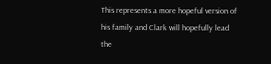This represents a more hopeful version of his family and Clark will hopefully lead the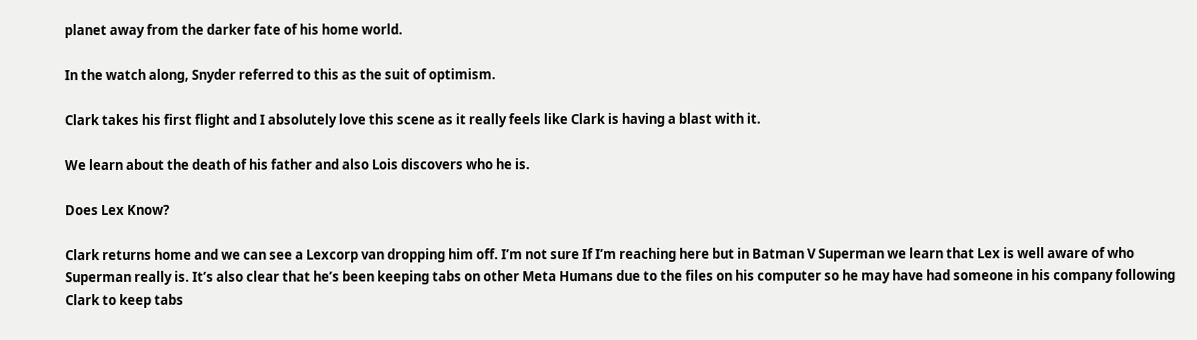planet away from the darker fate of his home world.

In the watch along, Snyder referred to this as the suit of optimism.

Clark takes his first flight and I absolutely love this scene as it really feels like Clark is having a blast with it.

We learn about the death of his father and also Lois discovers who he is.

Does Lex Know?

Clark returns home and we can see a Lexcorp van dropping him off. I’m not sure If I’m reaching here but in Batman V Superman we learn that Lex is well aware of who Superman really is. It’s also clear that he’s been keeping tabs on other Meta Humans due to the files on his computer so he may have had someone in his company following Clark to keep tabs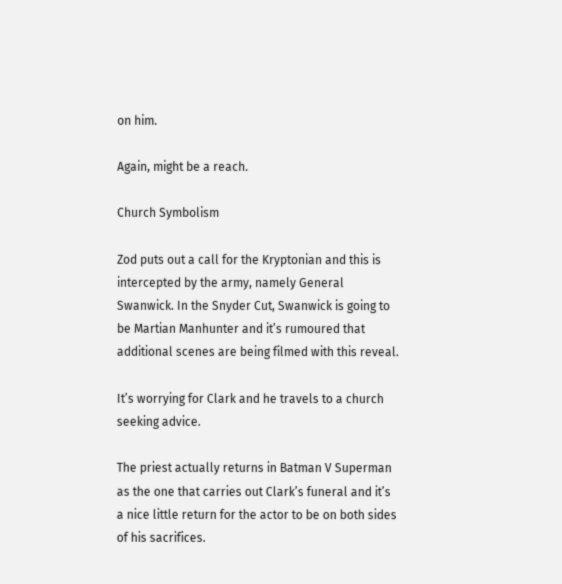on him.

Again, might be a reach.

Church Symbolism

Zod puts out a call for the Kryptonian and this is intercepted by the army, namely General Swanwick. In the Snyder Cut, Swanwick is going to be Martian Manhunter and it’s rumoured that additional scenes are being filmed with this reveal.

It’s worrying for Clark and he travels to a church seeking advice.

The priest actually returns in Batman V Superman as the one that carries out Clark’s funeral and it’s a nice little return for the actor to be on both sides of his sacrifices.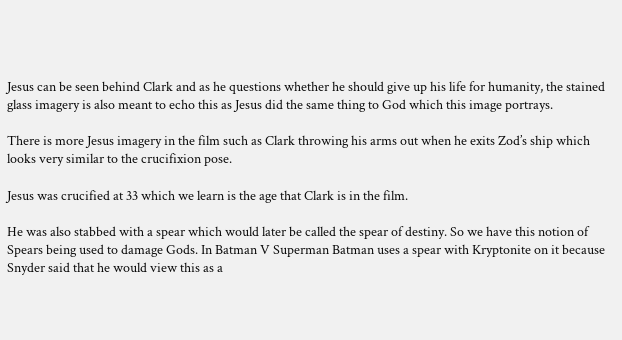Jesus can be seen behind Clark and as he questions whether he should give up his life for humanity, the stained glass imagery is also meant to echo this as Jesus did the same thing to God which this image portrays.

There is more Jesus imagery in the film such as Clark throwing his arms out when he exits Zod’s ship which looks very similar to the crucifixion pose.

Jesus was crucified at 33 which we learn is the age that Clark is in the film.

He was also stabbed with a spear which would later be called the spear of destiny. So we have this notion of Spears being used to damage Gods. In Batman V Superman Batman uses a spear with Kryptonite on it because Snyder said that he would view this as a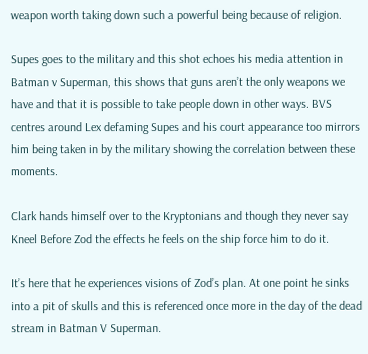weapon worth taking down such a powerful being because of religion.

Supes goes to the military and this shot echoes his media attention in Batman v Superman, this shows that guns aren’t the only weapons we have and that it is possible to take people down in other ways. BVS centres around Lex defaming Supes and his court appearance too mirrors him being taken in by the military showing the correlation between these moments.

Clark hands himself over to the Kryptonians and though they never say Kneel Before Zod the effects he feels on the ship force him to do it.

It’s here that he experiences visions of Zod’s plan. At one point he sinks into a pit of skulls and this is referenced once more in the day of the dead stream in Batman V Superman.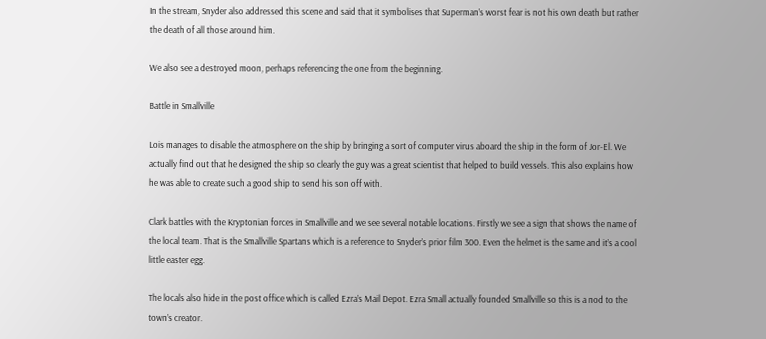In the stream, Snyder also addressed this scene and said that it symbolises that Superman’s worst fear is not his own death but rather the death of all those around him.

We also see a destroyed moon, perhaps referencing the one from the beginning.

Battle in Smallville

Lois manages to disable the atmosphere on the ship by bringing a sort of computer virus aboard the ship in the form of Jor-El. We actually find out that he designed the ship so clearly the guy was a great scientist that helped to build vessels. This also explains how he was able to create such a good ship to send his son off with.

Clark battles with the Kryptonian forces in Smallville and we see several notable locations. Firstly we see a sign that shows the name of the local team. That is the Smallville Spartans which is a reference to Snyder’s prior film 300. Even the helmet is the same and it’s a cool little easter egg.

The locals also hide in the post office which is called Ezra’s Mail Depot. Ezra Small actually founded Smallville so this is a nod to the town’s creator.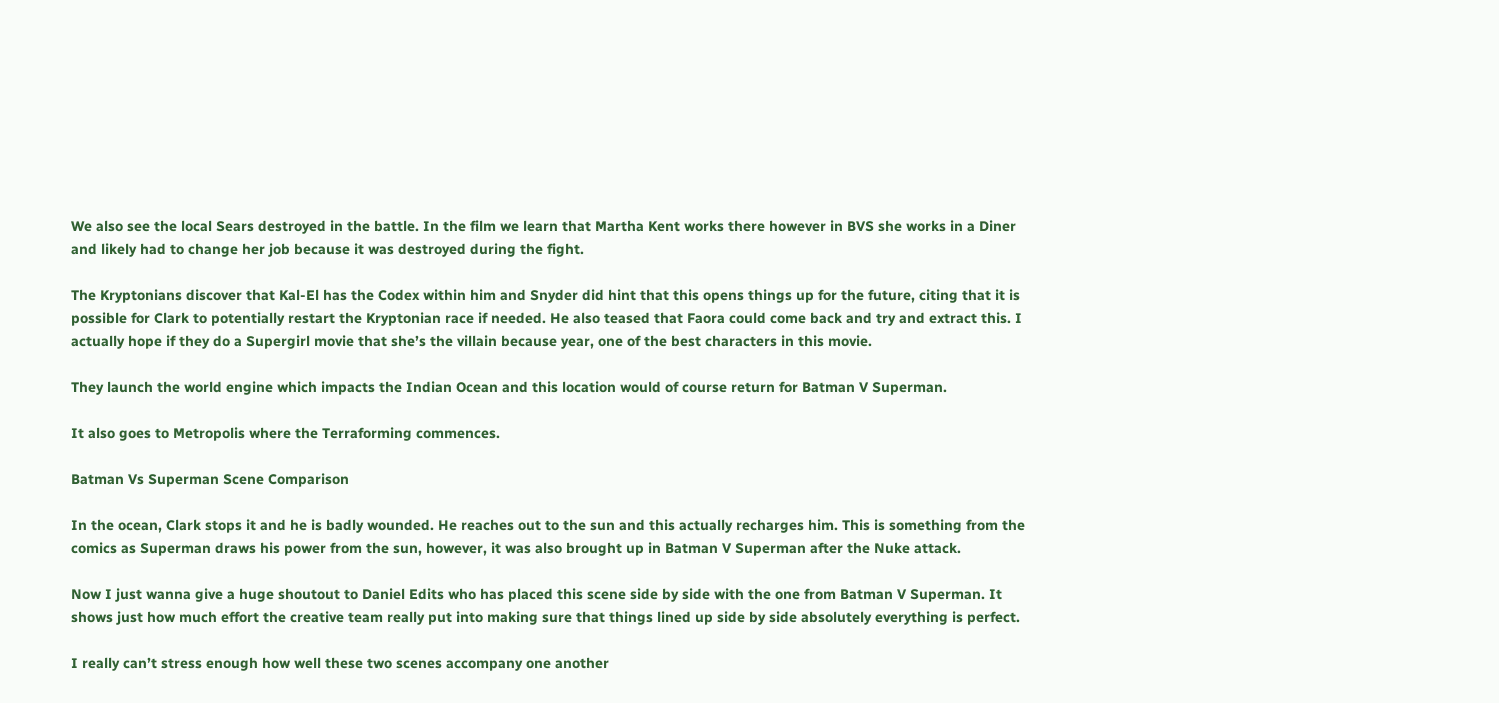We also see the local Sears destroyed in the battle. In the film we learn that Martha Kent works there however in BVS she works in a Diner and likely had to change her job because it was destroyed during the fight.

The Kryptonians discover that Kal-El has the Codex within him and Snyder did hint that this opens things up for the future, citing that it is possible for Clark to potentially restart the Kryptonian race if needed. He also teased that Faora could come back and try and extract this. I actually hope if they do a Supergirl movie that she’s the villain because year, one of the best characters in this movie.

They launch the world engine which impacts the Indian Ocean and this location would of course return for Batman V Superman.

It also goes to Metropolis where the Terraforming commences.

Batman Vs Superman Scene Comparison

In the ocean, Clark stops it and he is badly wounded. He reaches out to the sun and this actually recharges him. This is something from the comics as Superman draws his power from the sun, however, it was also brought up in Batman V Superman after the Nuke attack.

Now I just wanna give a huge shoutout to Daniel Edits who has placed this scene side by side with the one from Batman V Superman. It shows just how much effort the creative team really put into making sure that things lined up side by side absolutely everything is perfect.

I really can’t stress enough how well these two scenes accompany one another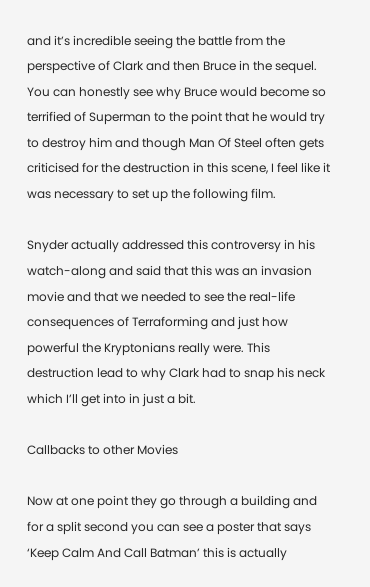and it’s incredible seeing the battle from the perspective of Clark and then Bruce in the sequel. You can honestly see why Bruce would become so terrified of Superman to the point that he would try to destroy him and though Man Of Steel often gets criticised for the destruction in this scene, I feel like it was necessary to set up the following film.

Snyder actually addressed this controversy in his watch-along and said that this was an invasion movie and that we needed to see the real-life consequences of Terraforming and just how powerful the Kryptonians really were. This destruction lead to why Clark had to snap his neck which I’ll get into in just a bit.

Callbacks to other Movies

Now at one point they go through a building and for a split second you can see a poster that says ‘Keep Calm And Call Batman’ this is actually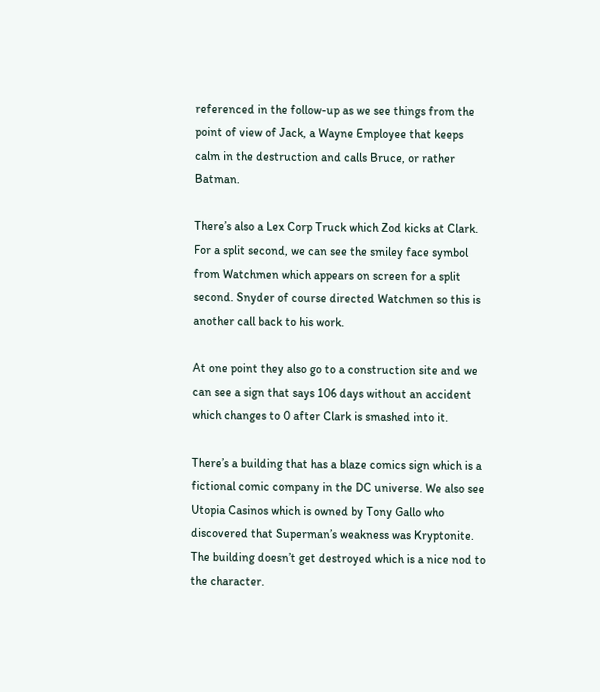referenced in the follow-up as we see things from the point of view of Jack, a Wayne Employee that keeps calm in the destruction and calls Bruce, or rather Batman.

There’s also a Lex Corp Truck which Zod kicks at Clark. For a split second, we can see the smiley face symbol from Watchmen which appears on screen for a split second. Snyder of course directed Watchmen so this is another call back to his work.

At one point they also go to a construction site and we can see a sign that says 106 days without an accident which changes to 0 after Clark is smashed into it.

There’s a building that has a blaze comics sign which is a fictional comic company in the DC universe. We also see Utopia Casinos which is owned by Tony Gallo who discovered that Superman’s weakness was Kryptonite. The building doesn’t get destroyed which is a nice nod to the character.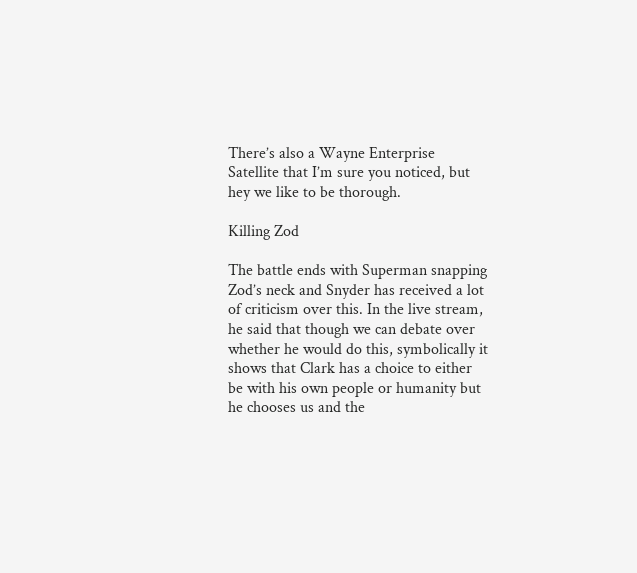There’s also a Wayne Enterprise Satellite that I’m sure you noticed, but hey we like to be thorough.

Killing Zod

The battle ends with Superman snapping Zod’s neck and Snyder has received a lot of criticism over this. In the live stream, he said that though we can debate over whether he would do this, symbolically it shows that Clark has a choice to either be with his own people or humanity but he chooses us and the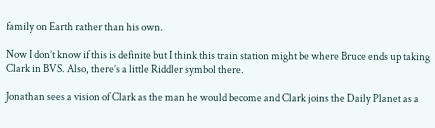family on Earth rather than his own.

Now I don’t know if this is definite but I think this train station might be where Bruce ends up taking Clark in BVS. Also, there’s a little Riddler symbol there.

Jonathan sees a vision of Clark as the man he would become and Clark joins the Daily Planet as a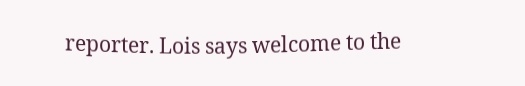reporter. Lois says welcome to the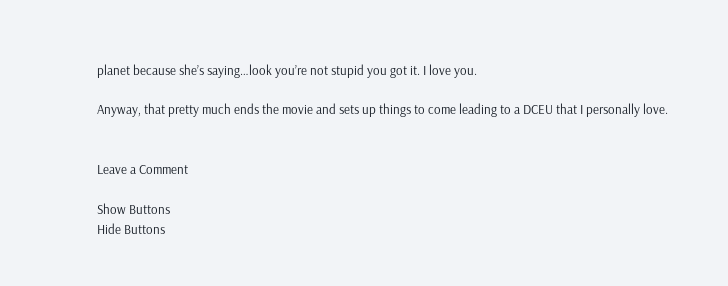planet because she’s saying…look you’re not stupid you got it. I love you.

Anyway, that pretty much ends the movie and sets up things to come leading to a DCEU that I personally love.


Leave a Comment

Show Buttons
Hide Buttons